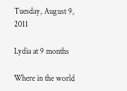Tuesday, August 9, 2011

Lydia at 9 months

Where in the world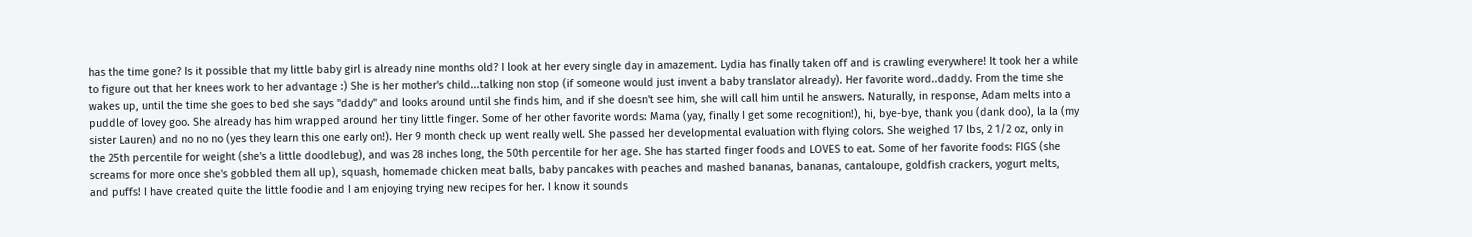has the time gone? Is it possible that my little baby girl is already nine months old? I look at her every single day in amazement. Lydia has finally taken off and is crawling everywhere! It took her a while to figure out that her knees work to her advantage :) She is her mother's child...talking non stop (if someone would just invent a baby translator already). Her favorite word..daddy. From the time she wakes up, until the time she goes to bed she says "daddy" and looks around until she finds him, and if she doesn't see him, she will call him until he answers. Naturally, in response, Adam melts into a puddle of lovey goo. She already has him wrapped around her tiny little finger. Some of her other favorite words: Mama (yay, finally I get some recognition!), hi, bye-bye, thank you (dank doo), la la (my sister Lauren) and no no no (yes they learn this one early on!). Her 9 month check up went really well. She passed her developmental evaluation with flying colors. She weighed 17 lbs, 2 1/2 oz, only in the 25th percentile for weight (she's a little doodlebug), and was 28 inches long, the 50th percentile for her age. She has started finger foods and LOVES to eat. Some of her favorite foods: FIGS (she screams for more once she's gobbled them all up), squash, homemade chicken meat balls, baby pancakes with peaches and mashed bananas, bananas, cantaloupe, goldfish crackers, yogurt melts, and puffs! I have created quite the little foodie and I am enjoying trying new recipes for her. I know it sounds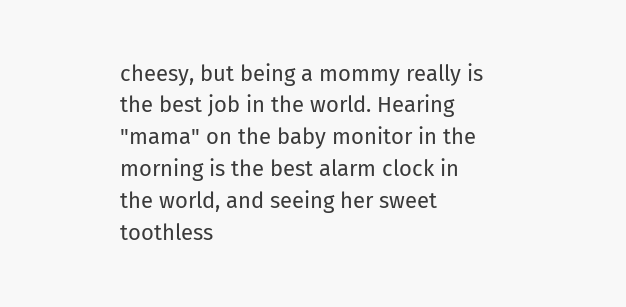cheesy, but being a mommy really is the best job in the world. Hearing "mama" on the baby monitor in the morning is the best alarm clock in the world, and seeing her sweet toothless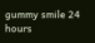gummy smile 24 hours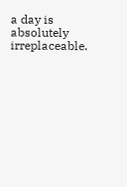a day is absolutely irreplaceable.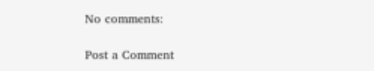No comments:

Post a Comment